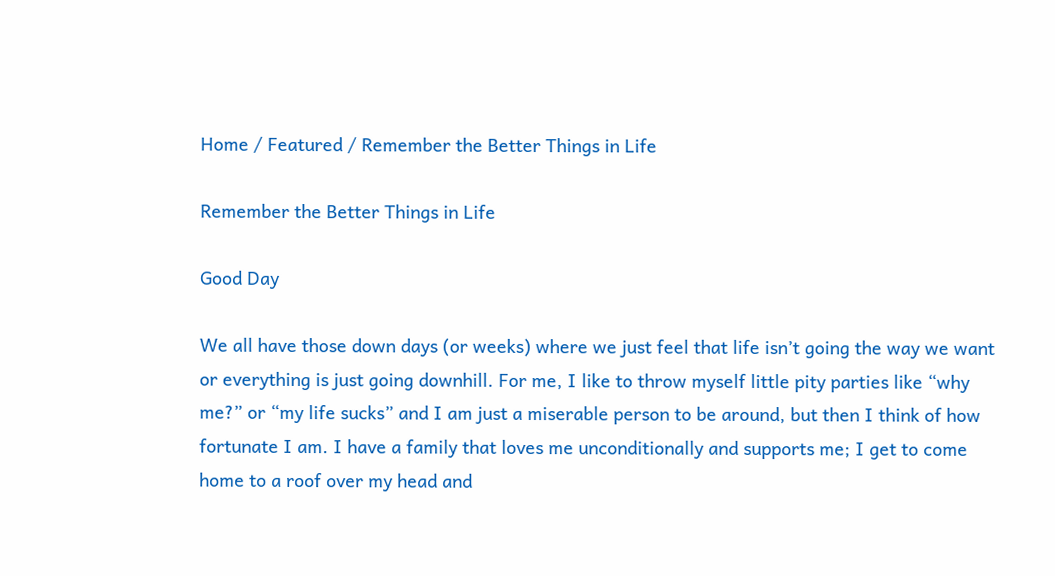Home / Featured / Remember the Better Things in Life

Remember the Better Things in Life

Good Day

We all have those down days (or weeks) where we just feel that life isn’t going the way we want or everything is just going downhill. For me, I like to throw myself little pity parties like “why me?” or “my life sucks” and I am just a miserable person to be around, but then I think of how fortunate I am. I have a family that loves me unconditionally and supports me; I get to come home to a roof over my head and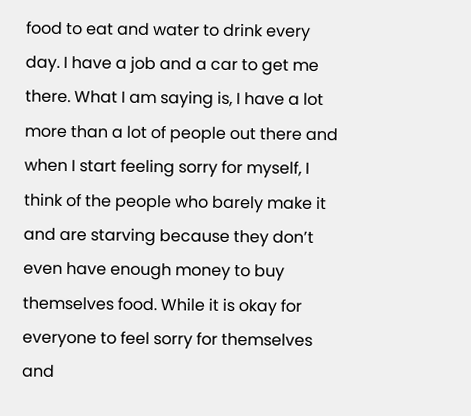food to eat and water to drink every day. I have a job and a car to get me there. What I am saying is, I have a lot more than a lot of people out there and when I start feeling sorry for myself, I think of the people who barely make it and are starving because they don’t even have enough money to buy themselves food. While it is okay for everyone to feel sorry for themselves and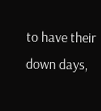to have their down days,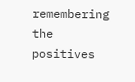remembering the positives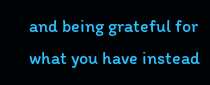and being grateful for what you have instead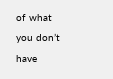of what you don’t have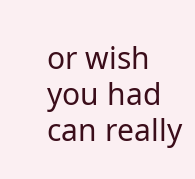or wish you had can really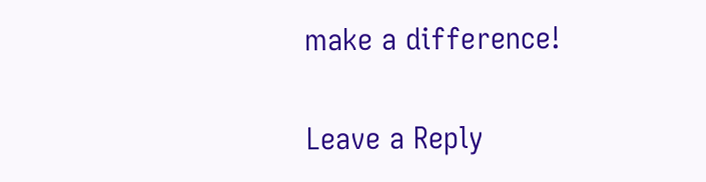make a difference!


Leave a Reply